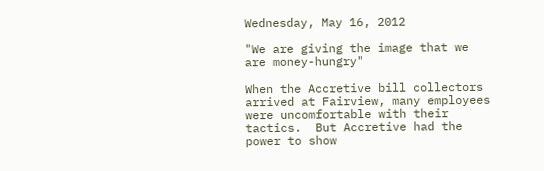Wednesday, May 16, 2012

"We are giving the image that we are money-hungry"

When the Accretive bill collectors arrived at Fairview, many employees were uncomfortable with their tactics.  But Accretive had the power to show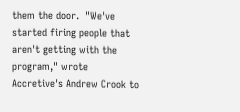them the door.  "We've started firing people that aren't getting with the program," wrote Accretive's Andrew Crook to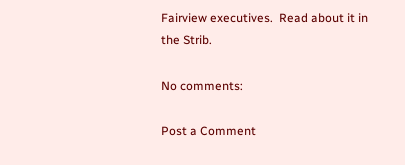Fairview executives.  Read about it in the Strib.

No comments:

Post a Comment